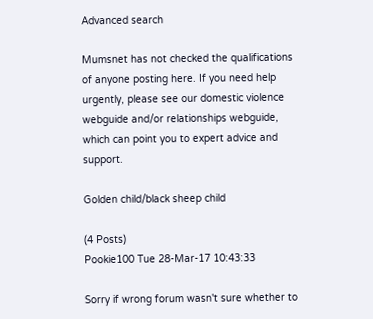Advanced search

Mumsnet has not checked the qualifications of anyone posting here. If you need help urgently, please see our domestic violence webguide and/or relationships webguide, which can point you to expert advice and support.

Golden child/black sheep child

(4 Posts)
Pookie100 Tue 28-Mar-17 10:43:33

Sorry if wrong forum wasn't sure whether to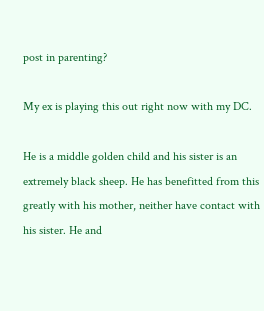post in parenting?

My ex is playing this out right now with my DC.

He is a middle golden child and his sister is an extremely black sheep. He has benefitted from this greatly with his mother, neither have contact with his sister. He and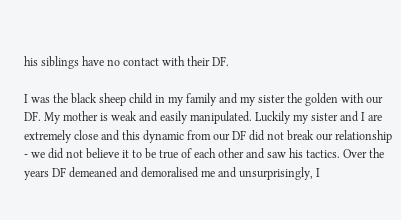his siblings have no contact with their DF.

I was the black sheep child in my family and my sister the golden with our DF. My mother is weak and easily manipulated. Luckily my sister and I are extremely close and this dynamic from our DF did not break our relationship - we did not believe it to be true of each other and saw his tactics. Over the years DF demeaned and demoralised me and unsurprisingly, I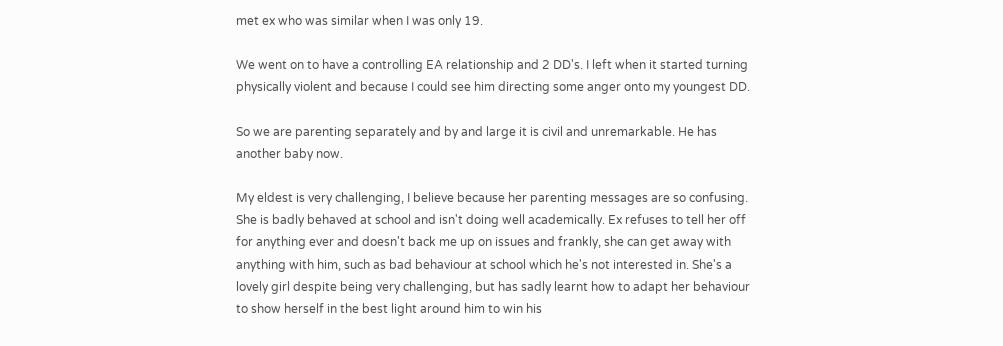met ex who was similar when I was only 19.

We went on to have a controlling EA relationship and 2 DD's. I left when it started turning physically violent and because I could see him directing some anger onto my youngest DD.

So we are parenting separately and by and large it is civil and unremarkable. He has another baby now.

My eldest is very challenging, I believe because her parenting messages are so confusing. She is badly behaved at school and isn't doing well academically. Ex refuses to tell her off for anything ever and doesn't back me up on issues and frankly, she can get away with anything with him, such as bad behaviour at school which he's not interested in. She's a lovely girl despite being very challenging, but has sadly learnt how to adapt her behaviour to show herself in the best light around him to win his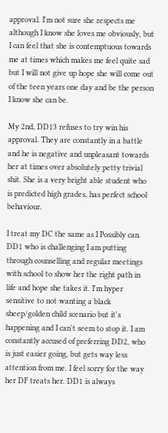approval. I'm not sure she respects me although I know she loves me obviously, but I can feel that she is contemptuous towards me at times which makes me feel quite sad but I will not give up hope she will come out of the teen years one day and be the person I know she can be.

My 2nd, DD13 refuses to try win his approval. They are constantly in a battle and he is negative and unpleasant towards her at times over absolutely petty trivial shit. She is a very bright able student who is predicted high grades, has perfect school behaviour.

I treat my DC the same as I Possibly can. DD1 who is challenging I am putting through counselling and regular meetings with school to show her the right path in life and hope she takes it. I'm hyper sensitive to not wanting a black sheep/golden child scenario but it's happening and I can't seem to stop it. I am constantly accused of preferring DD2, who is just easier going, but gets way less attention from me. I feel sorry for the way her DF treats her. DD1 is always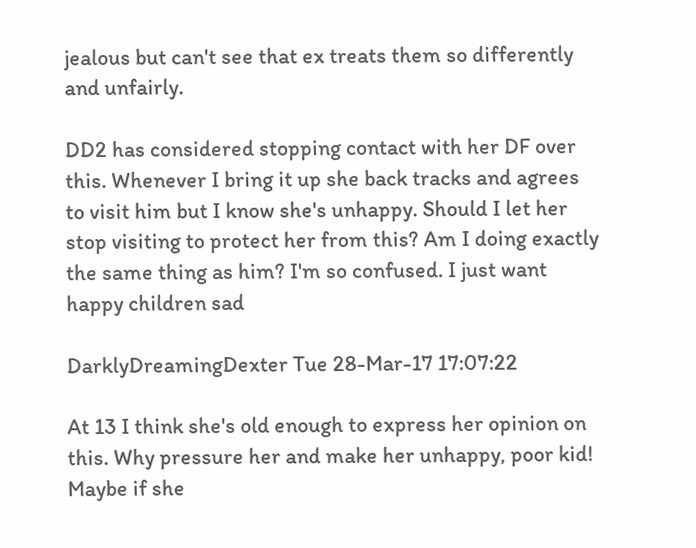jealous but can't see that ex treats them so differently and unfairly.

DD2 has considered stopping contact with her DF over this. Whenever I bring it up she back tracks and agrees to visit him but I know she's unhappy. Should I let her stop visiting to protect her from this? Am I doing exactly the same thing as him? I'm so confused. I just want happy children sad

DarklyDreamingDexter Tue 28-Mar-17 17:07:22

At 13 I think she's old enough to express her opinion on this. Why pressure her and make her unhappy, poor kid! Maybe if she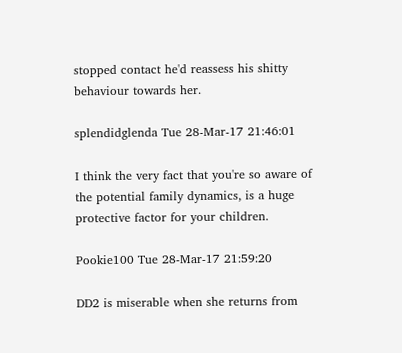stopped contact he'd reassess his shitty behaviour towards her.

splendidglenda Tue 28-Mar-17 21:46:01

I think the very fact that you're so aware of the potential family dynamics, is a huge protective factor for your children.

Pookie100 Tue 28-Mar-17 21:59:20

DD2 is miserable when she returns from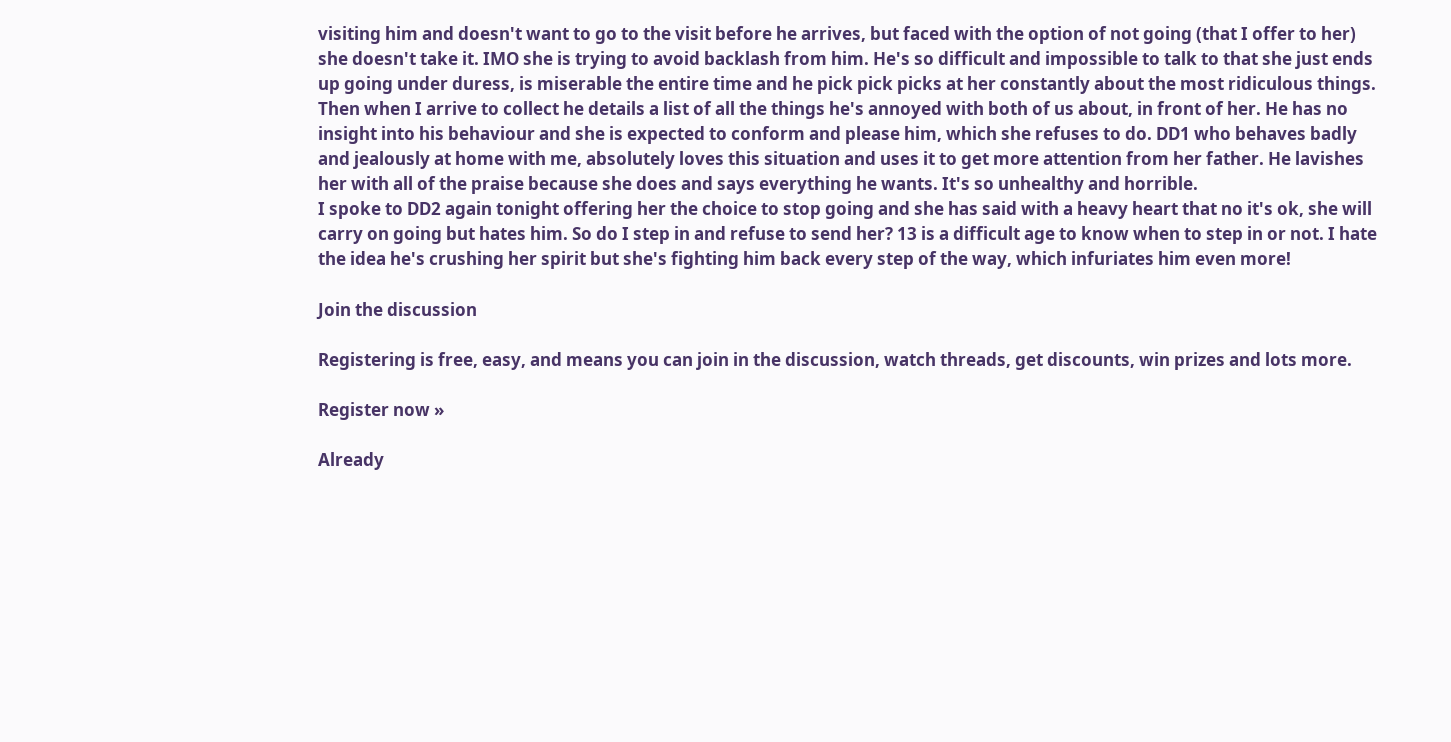visiting him and doesn't want to go to the visit before he arrives, but faced with the option of not going (that I offer to her) she doesn't take it. IMO she is trying to avoid backlash from him. He's so difficult and impossible to talk to that she just ends up going under duress, is miserable the entire time and he pick pick picks at her constantly about the most ridiculous things. Then when I arrive to collect he details a list of all the things he's annoyed with both of us about, in front of her. He has no insight into his behaviour and she is expected to conform and please him, which she refuses to do. DD1 who behaves badly and jealously at home with me, absolutely loves this situation and uses it to get more attention from her father. He lavishes her with all of the praise because she does and says everything he wants. It's so unhealthy and horrible.
I spoke to DD2 again tonight offering her the choice to stop going and she has said with a heavy heart that no it's ok, she will carry on going but hates him. So do I step in and refuse to send her? 13 is a difficult age to know when to step in or not. I hate the idea he's crushing her spirit but she's fighting him back every step of the way, which infuriates him even more!

Join the discussion

Registering is free, easy, and means you can join in the discussion, watch threads, get discounts, win prizes and lots more.

Register now »

Already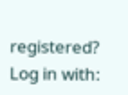registered? Log in with: